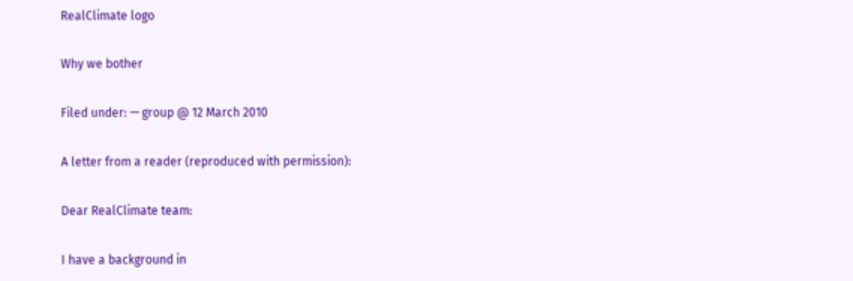RealClimate logo

Why we bother

Filed under: — group @ 12 March 2010

A letter from a reader (reproduced with permission):

Dear RealClimate team:

I have a background in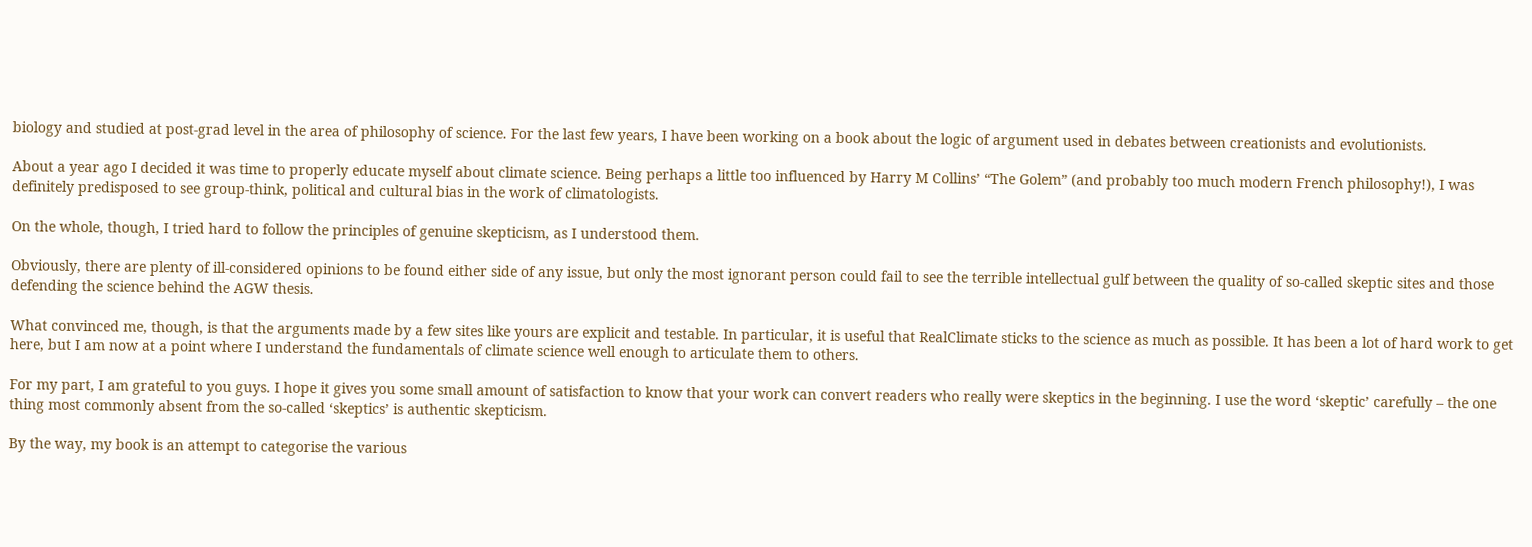biology and studied at post-grad level in the area of philosophy of science. For the last few years, I have been working on a book about the logic of argument used in debates between creationists and evolutionists.

About a year ago I decided it was time to properly educate myself about climate science. Being perhaps a little too influenced by Harry M Collins’ “The Golem” (and probably too much modern French philosophy!), I was definitely predisposed to see group-think, political and cultural bias in the work of climatologists.

On the whole, though, I tried hard to follow the principles of genuine skepticism, as I understood them.

Obviously, there are plenty of ill-considered opinions to be found either side of any issue, but only the most ignorant person could fail to see the terrible intellectual gulf between the quality of so-called skeptic sites and those defending the science behind the AGW thesis.

What convinced me, though, is that the arguments made by a few sites like yours are explicit and testable. In particular, it is useful that RealClimate sticks to the science as much as possible. It has been a lot of hard work to get here, but I am now at a point where I understand the fundamentals of climate science well enough to articulate them to others.

For my part, I am grateful to you guys. I hope it gives you some small amount of satisfaction to know that your work can convert readers who really were skeptics in the beginning. I use the word ‘skeptic’ carefully – the one thing most commonly absent from the so-called ‘skeptics’ is authentic skepticism.

By the way, my book is an attempt to categorise the various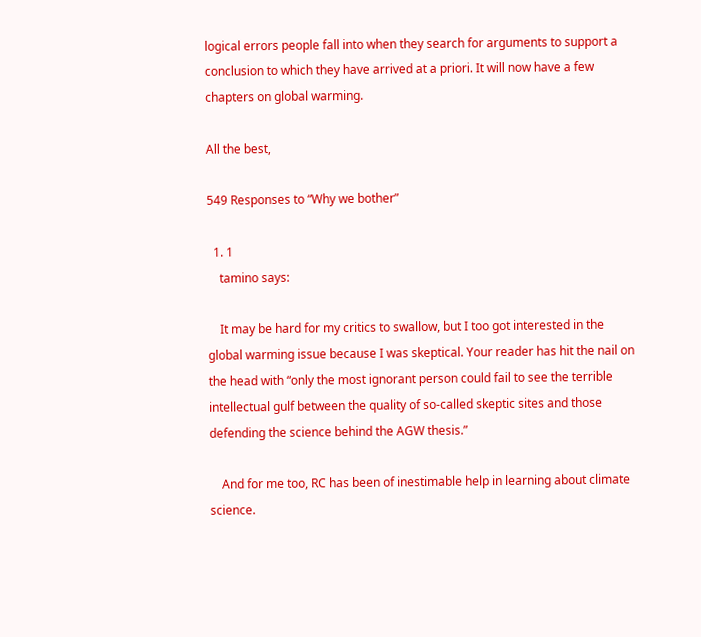logical errors people fall into when they search for arguments to support a conclusion to which they have arrived at a priori. It will now have a few chapters on global warming.

All the best,

549 Responses to “Why we bother”

  1. 1
    tamino says:

    It may be hard for my critics to swallow, but I too got interested in the global warming issue because I was skeptical. Your reader has hit the nail on the head with “only the most ignorant person could fail to see the terrible intellectual gulf between the quality of so-called skeptic sites and those defending the science behind the AGW thesis.”

    And for me too, RC has been of inestimable help in learning about climate science.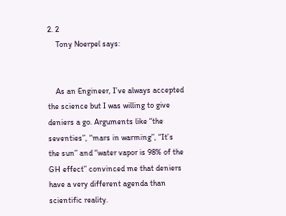2. 2
    Tony Noerpel says:


    As an Engineer, I’ve always accepted the science but I was willing to give deniers a go. Arguments like “the seventies”, “mars in warming”, “It’s the sun” and “water vapor is 98% of the GH effect” convinced me that deniers have a very different agenda than scientific reality.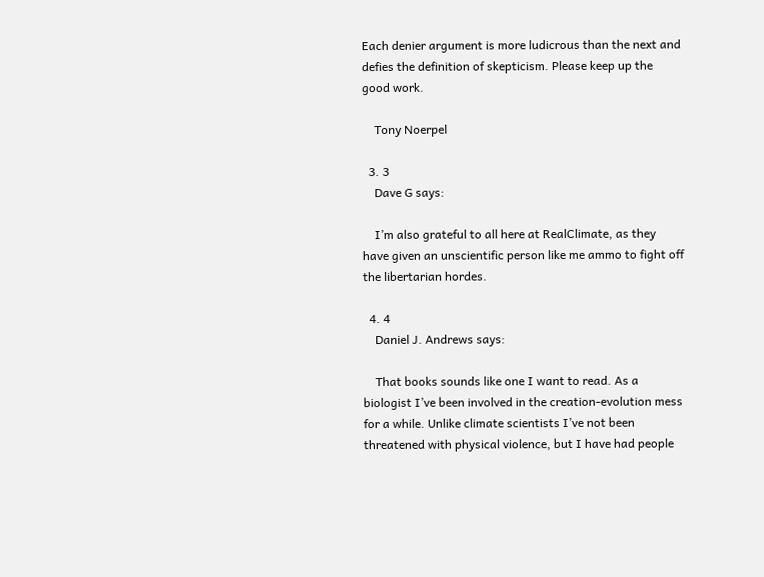Each denier argument is more ludicrous than the next and defies the definition of skepticism. Please keep up the good work.

    Tony Noerpel

  3. 3
    Dave G says:

    I’m also grateful to all here at RealClimate, as they have given an unscientific person like me ammo to fight off the libertarian hordes.

  4. 4
    Daniel J. Andrews says:

    That books sounds like one I want to read. As a biologist I’ve been involved in the creation-evolution mess for a while. Unlike climate scientists I’ve not been threatened with physical violence, but I have had people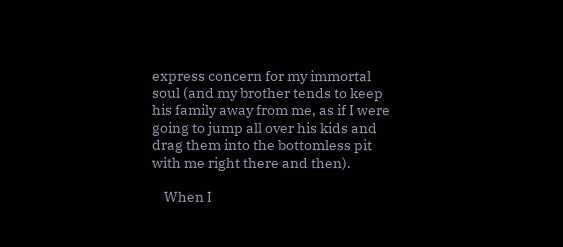express concern for my immortal soul (and my brother tends to keep his family away from me, as if I were going to jump all over his kids and drag them into the bottomless pit with me right there and then).

    When I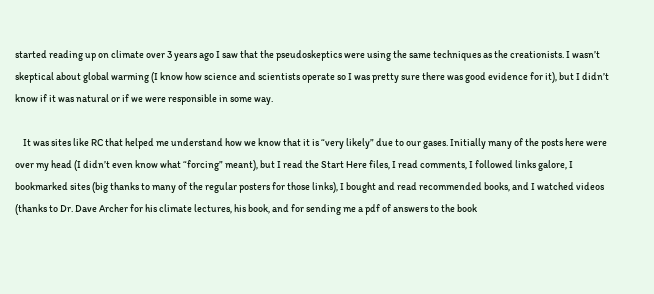started reading up on climate over 3 years ago I saw that the pseudoskeptics were using the same techniques as the creationists. I wasn’t skeptical about global warming (I know how science and scientists operate so I was pretty sure there was good evidence for it), but I didn’t know if it was natural or if we were responsible in some way.

    It was sites like RC that helped me understand how we know that it is “very likely” due to our gases. Initially many of the posts here were over my head (I didn’t even know what “forcing” meant), but I read the Start Here files, I read comments, I followed links galore, I bookmarked sites (big thanks to many of the regular posters for those links), I bought and read recommended books, and I watched videos (thanks to Dr. Dave Archer for his climate lectures, his book, and for sending me a pdf of answers to the book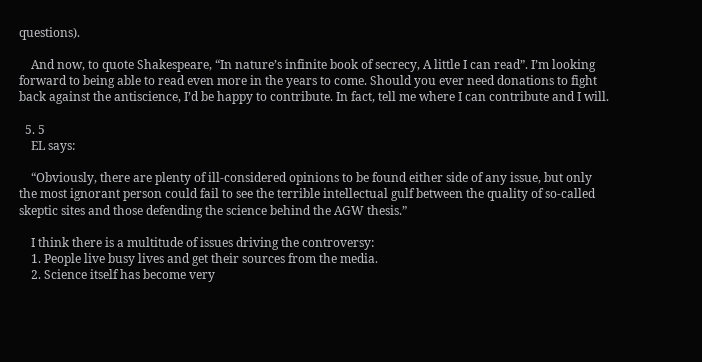questions).

    And now, to quote Shakespeare, “In nature’s infinite book of secrecy, A little I can read”. I’m looking forward to being able to read even more in the years to come. Should you ever need donations to fight back against the antiscience, I’d be happy to contribute. In fact, tell me where I can contribute and I will.

  5. 5
    EL says:

    “Obviously, there are plenty of ill-considered opinions to be found either side of any issue, but only the most ignorant person could fail to see the terrible intellectual gulf between the quality of so-called skeptic sites and those defending the science behind the AGW thesis.”

    I think there is a multitude of issues driving the controversy:
    1. People live busy lives and get their sources from the media.
    2. Science itself has become very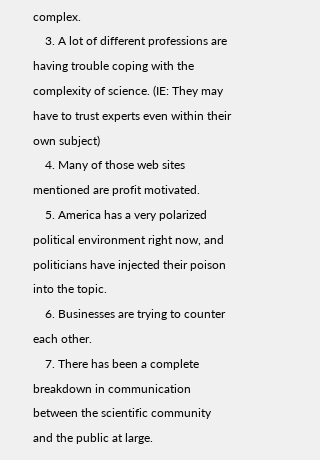complex.
    3. A lot of different professions are having trouble coping with the complexity of science. (IE: They may have to trust experts even within their own subject)
    4. Many of those web sites mentioned are profit motivated.
    5. America has a very polarized political environment right now, and politicians have injected their poison into the topic.
    6. Businesses are trying to counter each other.
    7. There has been a complete breakdown in communication between the scientific community and the public at large.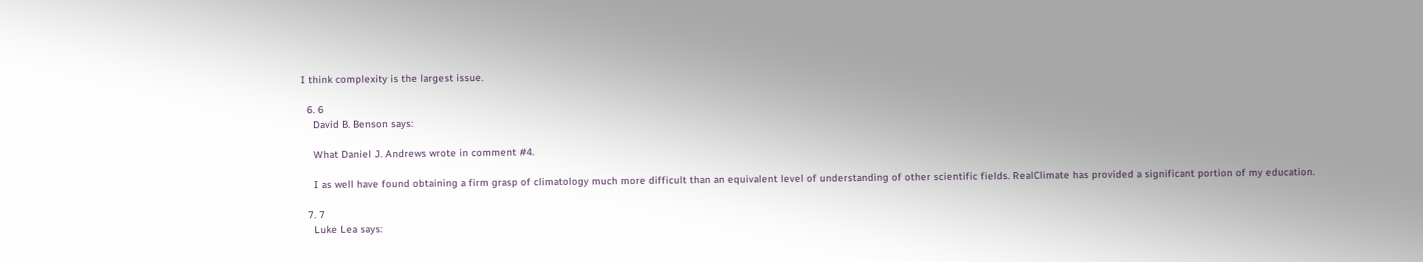I think complexity is the largest issue.

  6. 6
    David B. Benson says:

    What Daniel J. Andrews wrote in comment #4.

    I as well have found obtaining a firm grasp of climatology much more difficult than an equivalent level of understanding of other scientific fields. RealClimate has provided a significant portion of my education.

  7. 7
    Luke Lea says: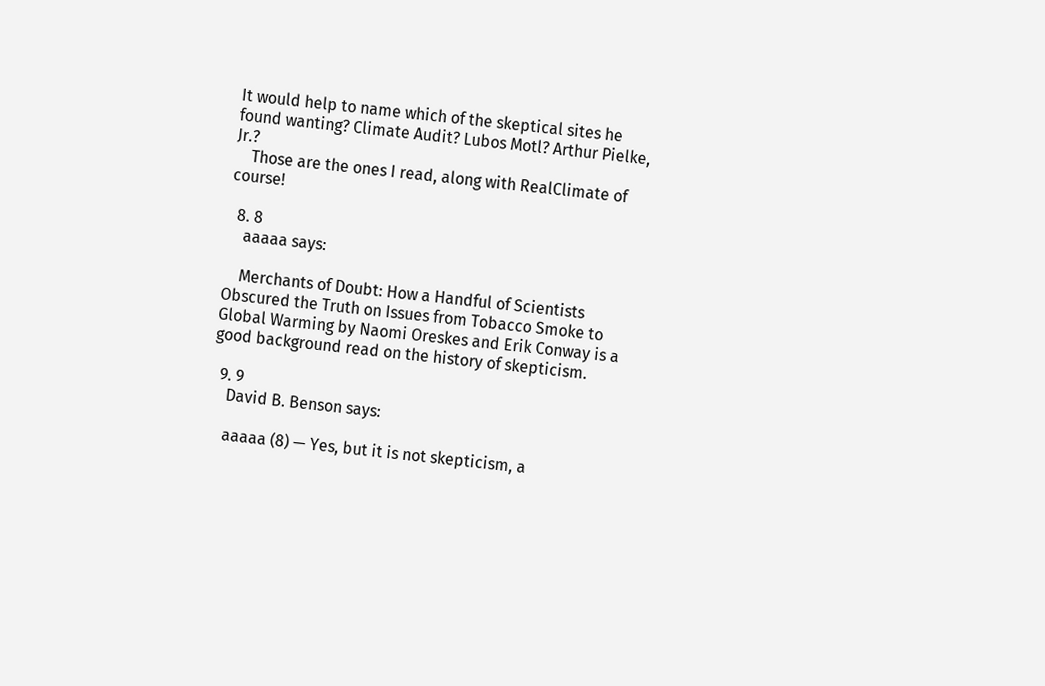It would help to name which of the skeptical sites he found wanting? Climate Audit? Lubos Motl? Arthur Pielke, Jr.?
    Those are the ones I read, along with RealClimate of course!

  8. 8
    aaaaa says:

    Merchants of Doubt: How a Handful of Scientists Obscured the Truth on Issues from Tobacco Smoke to Global Warming by Naomi Oreskes and Erik Conway is a good background read on the history of skepticism.

  9. 9
    David B. Benson says:

    aaaaa (8) — Yes, but it is not skepticism, a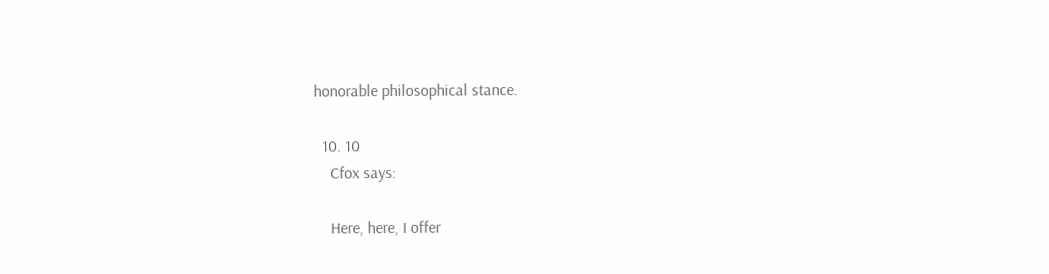honorable philosophical stance.

  10. 10
    Cfox says:

    Here, here, I offer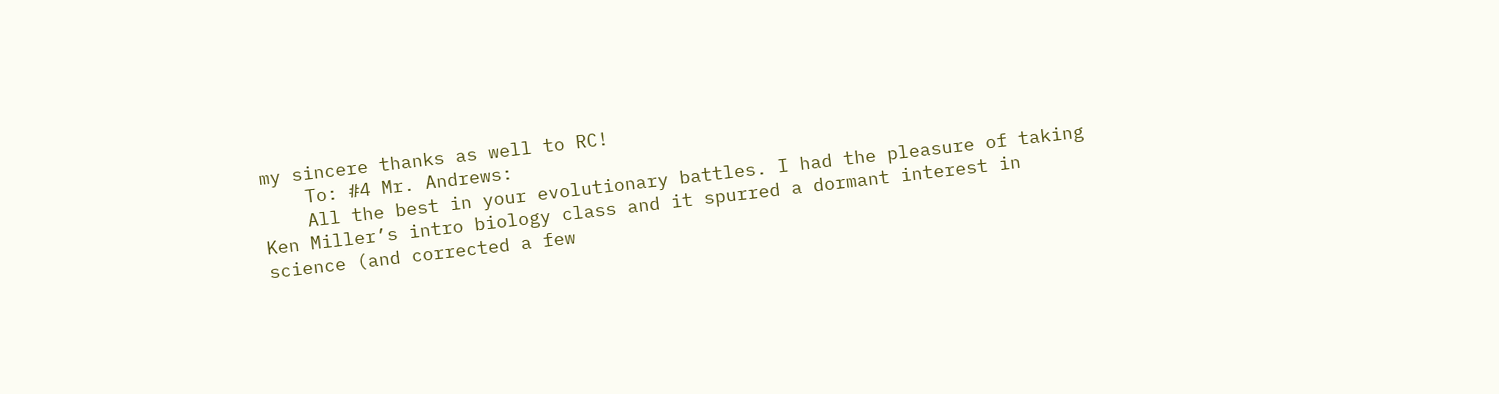my sincere thanks as well to RC!
    To: #4 Mr. Andrews:
    All the best in your evolutionary battles. I had the pleasure of taking Ken Miller’s intro biology class and it spurred a dormant interest in science (and corrected a few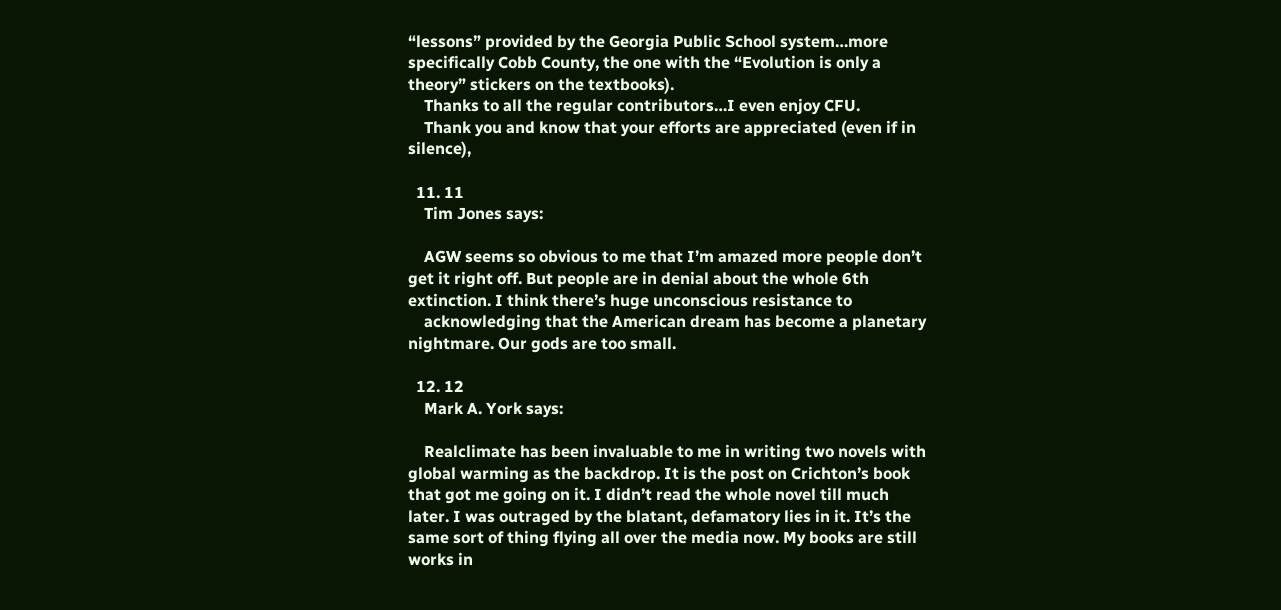“lessons” provided by the Georgia Public School system…more specifically Cobb County, the one with the “Evolution is only a theory” stickers on the textbooks).
    Thanks to all the regular contributors…I even enjoy CFU.
    Thank you and know that your efforts are appreciated (even if in silence),

  11. 11
    Tim Jones says:

    AGW seems so obvious to me that I’m amazed more people don’t get it right off. But people are in denial about the whole 6th extinction. I think there’s huge unconscious resistance to
    acknowledging that the American dream has become a planetary nightmare. Our gods are too small.

  12. 12
    Mark A. York says:

    Realclimate has been invaluable to me in writing two novels with global warming as the backdrop. It is the post on Crichton’s book that got me going on it. I didn’t read the whole novel till much later. I was outraged by the blatant, defamatory lies in it. It’s the same sort of thing flying all over the media now. My books are still works in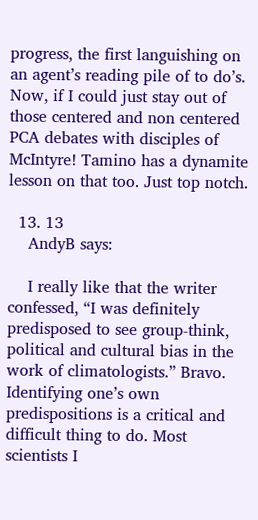progress, the first languishing on an agent’s reading pile of to do’s. Now, if I could just stay out of those centered and non centered PCA debates with disciples of McIntyre! Tamino has a dynamite lesson on that too. Just top notch.

  13. 13
    AndyB says:

    I really like that the writer confessed, “I was definitely predisposed to see group-think, political and cultural bias in the work of climatologists.” Bravo. Identifying one’s own predispositions is a critical and difficult thing to do. Most scientists I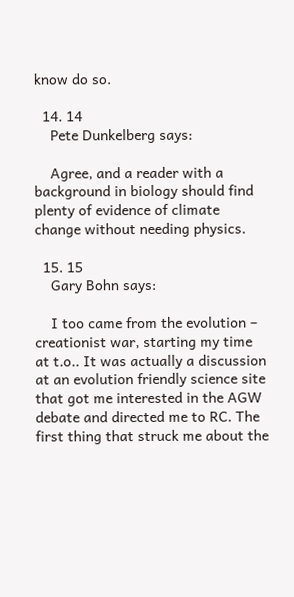know do so.

  14. 14
    Pete Dunkelberg says:

    Agree, and a reader with a background in biology should find plenty of evidence of climate change without needing physics.

  15. 15
    Gary Bohn says:

    I too came from the evolution – creationist war, starting my time at t.o.. It was actually a discussion at an evolution friendly science site that got me interested in the AGW debate and directed me to RC. The first thing that struck me about the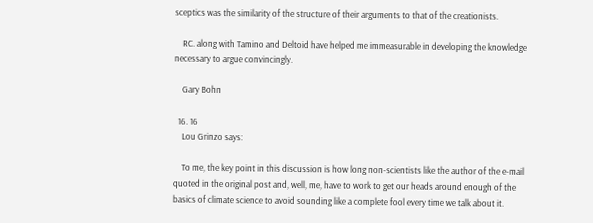sceptics was the similarity of the structure of their arguments to that of the creationists.

    RC. along with Tamino and Deltoid have helped me immeasurable in developing the knowledge necessary to argue convincingly.

    Gary Bohn

  16. 16
    Lou Grinzo says:

    To me, the key point in this discussion is how long non-scientists like the author of the e-mail quoted in the original post and, well, me, have to work to get our heads around enough of the basics of climate science to avoid sounding like a complete fool every time we talk about it.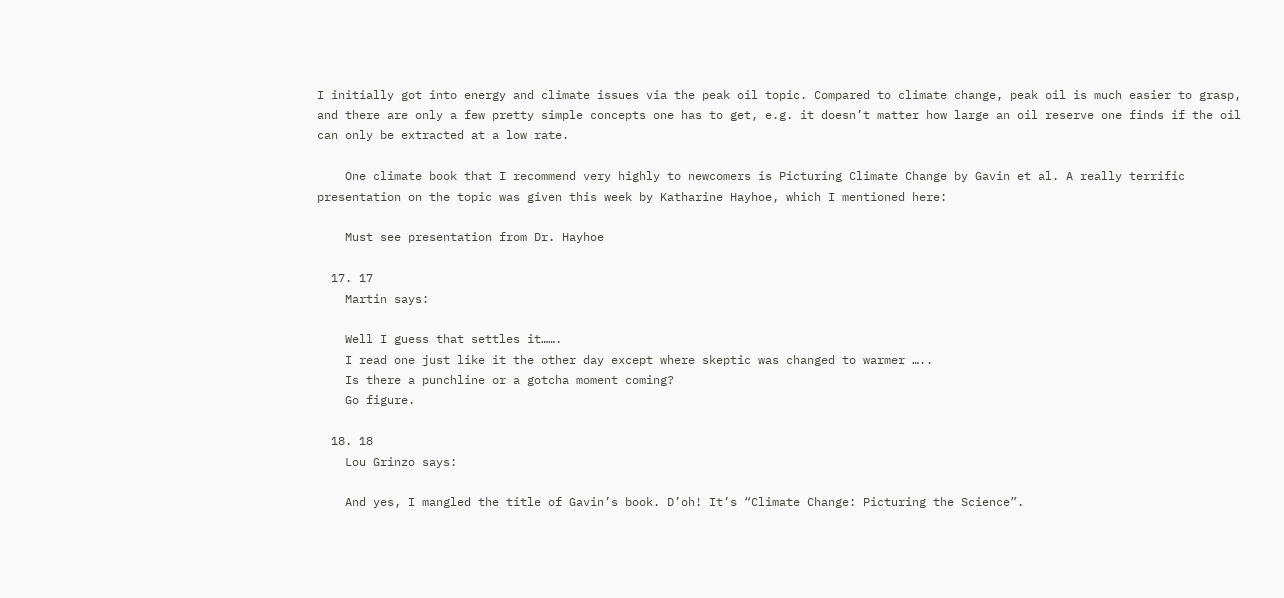I initially got into energy and climate issues via the peak oil topic. Compared to climate change, peak oil is much easier to grasp, and there are only a few pretty simple concepts one has to get, e.g. it doesn’t matter how large an oil reserve one finds if the oil can only be extracted at a low rate.

    One climate book that I recommend very highly to newcomers is Picturing Climate Change by Gavin et al. A really terrific presentation on the topic was given this week by Katharine Hayhoe, which I mentioned here:

    Must see presentation from Dr. Hayhoe

  17. 17
    Martin says:

    Well I guess that settles it…….
    I read one just like it the other day except where skeptic was changed to warmer …..
    Is there a punchline or a gotcha moment coming?
    Go figure.

  18. 18
    Lou Grinzo says:

    And yes, I mangled the title of Gavin’s book. D’oh! It’s “Climate Change: Picturing the Science”.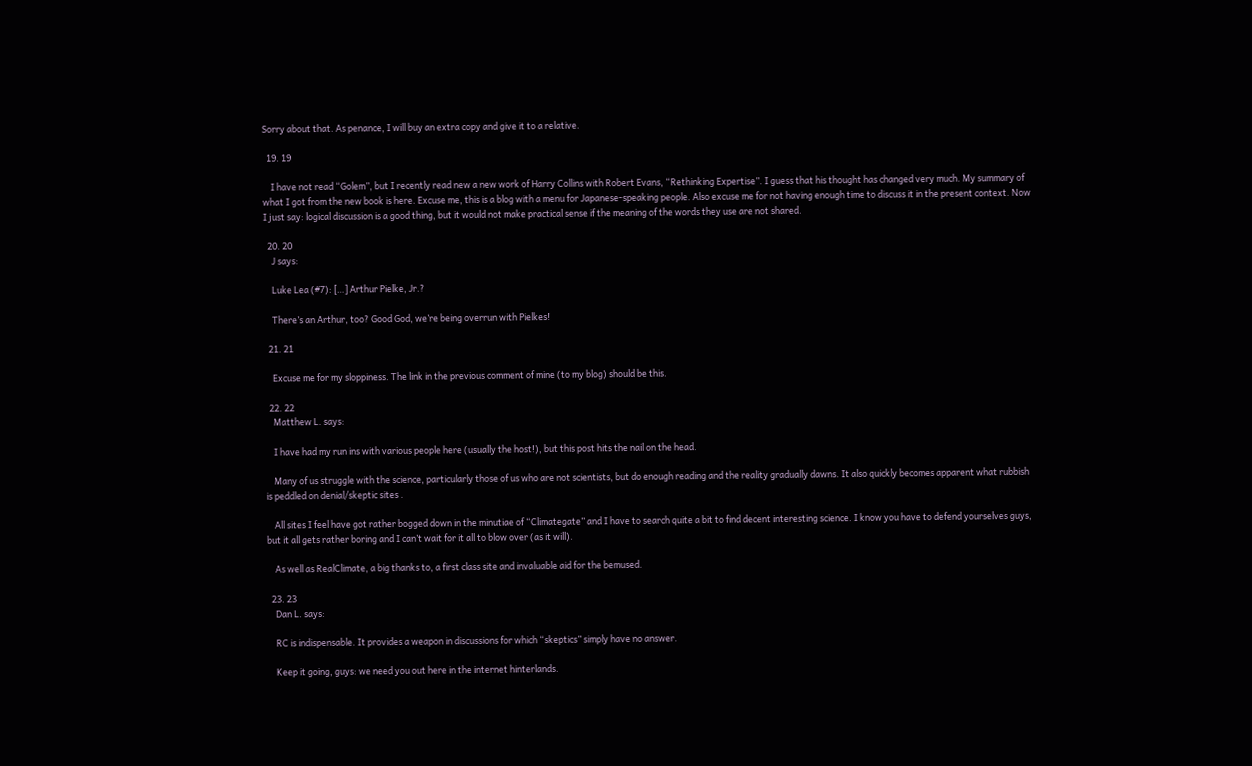Sorry about that. As penance, I will buy an extra copy and give it to a relative.

  19. 19

    I have not read “Golem”, but I recently read new a new work of Harry Collins with Robert Evans, “Rethinking Expertise”. I guess that his thought has changed very much. My summary of what I got from the new book is here. Excuse me, this is a blog with a menu for Japanese-speaking people. Also excuse me for not having enough time to discuss it in the present context. Now I just say: logical discussion is a good thing, but it would not make practical sense if the meaning of the words they use are not shared.

  20. 20
    J says:

    Luke Lea (#7): […] Arthur Pielke, Jr.?

    There’s an Arthur, too? Good God, we’re being overrun with Pielkes!

  21. 21

    Excuse me for my sloppiness. The link in the previous comment of mine (to my blog) should be this.

  22. 22
    Matthew L. says:

    I have had my run ins with various people here (usually the host!), but this post hits the nail on the head.

    Many of us struggle with the science, particularly those of us who are not scientists, but do enough reading and the reality gradually dawns. It also quickly becomes apparent what rubbish is peddled on denial/skeptic sites .

    All sites I feel have got rather bogged down in the minutiae of “Climategate” and I have to search quite a bit to find decent interesting science. I know you have to defend yourselves guys, but it all gets rather boring and I can’t wait for it all to blow over (as it will).

    As well as RealClimate, a big thanks to, a first class site and invaluable aid for the bemused.

  23. 23
    Dan L. says:

    RC is indispensable. It provides a weapon in discussions for which “skeptics” simply have no answer.

    Keep it going, guys: we need you out here in the internet hinterlands.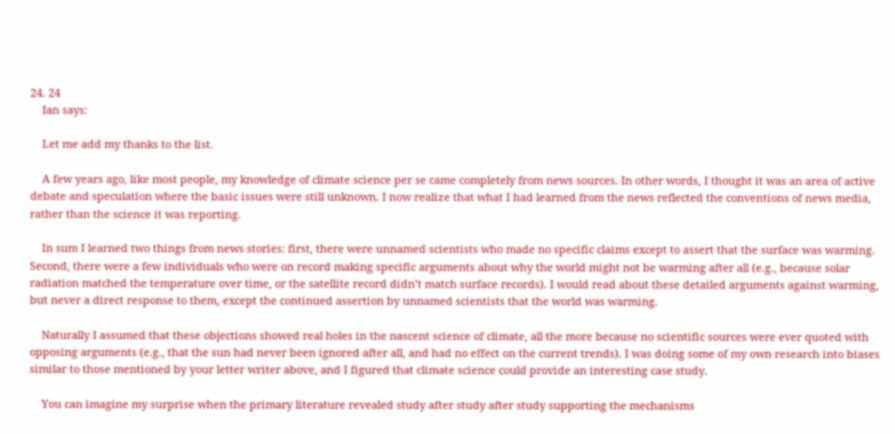24. 24
    Ian says:

    Let me add my thanks to the list.

    A few years ago, like most people, my knowledge of climate science per se came completely from news sources. In other words, I thought it was an area of active debate and speculation where the basic issues were still unknown. I now realize that what I had learned from the news reflected the conventions of news media, rather than the science it was reporting.

    In sum I learned two things from news stories: first, there were unnamed scientists who made no specific claims except to assert that the surface was warming. Second, there were a few individuals who were on record making specific arguments about why the world might not be warming after all (e.g., because solar radiation matched the temperature over time, or the satellite record didn’t match surface records). I would read about these detailed arguments against warming, but never a direct response to them, except the continued assertion by unnamed scientists that the world was warming.

    Naturally I assumed that these objections showed real holes in the nascent science of climate, all the more because no scientific sources were ever quoted with opposing arguments (e.g., that the sun had never been ignored after all, and had no effect on the current trends). I was doing some of my own research into biases similar to those mentioned by your letter writer above, and I figured that climate science could provide an interesting case study.

    You can imagine my surprise when the primary literature revealed study after study after study supporting the mechanisms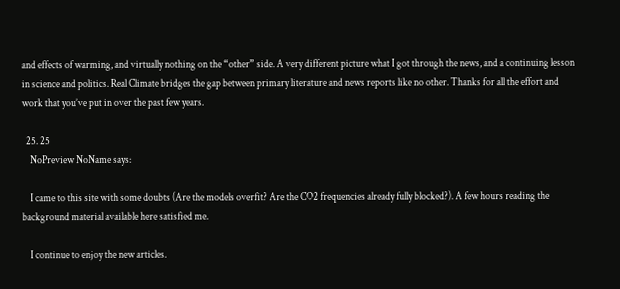and effects of warming, and virtually nothing on the “other” side. A very different picture what I got through the news, and a continuing lesson in science and politics. Real Climate bridges the gap between primary literature and news reports like no other. Thanks for all the effort and work that you’ve put in over the past few years.

  25. 25
    NoPreview NoName says:

    I came to this site with some doubts (Are the models overfit? Are the CO2 frequencies already fully blocked?). A few hours reading the background material available here satisfied me.

    I continue to enjoy the new articles.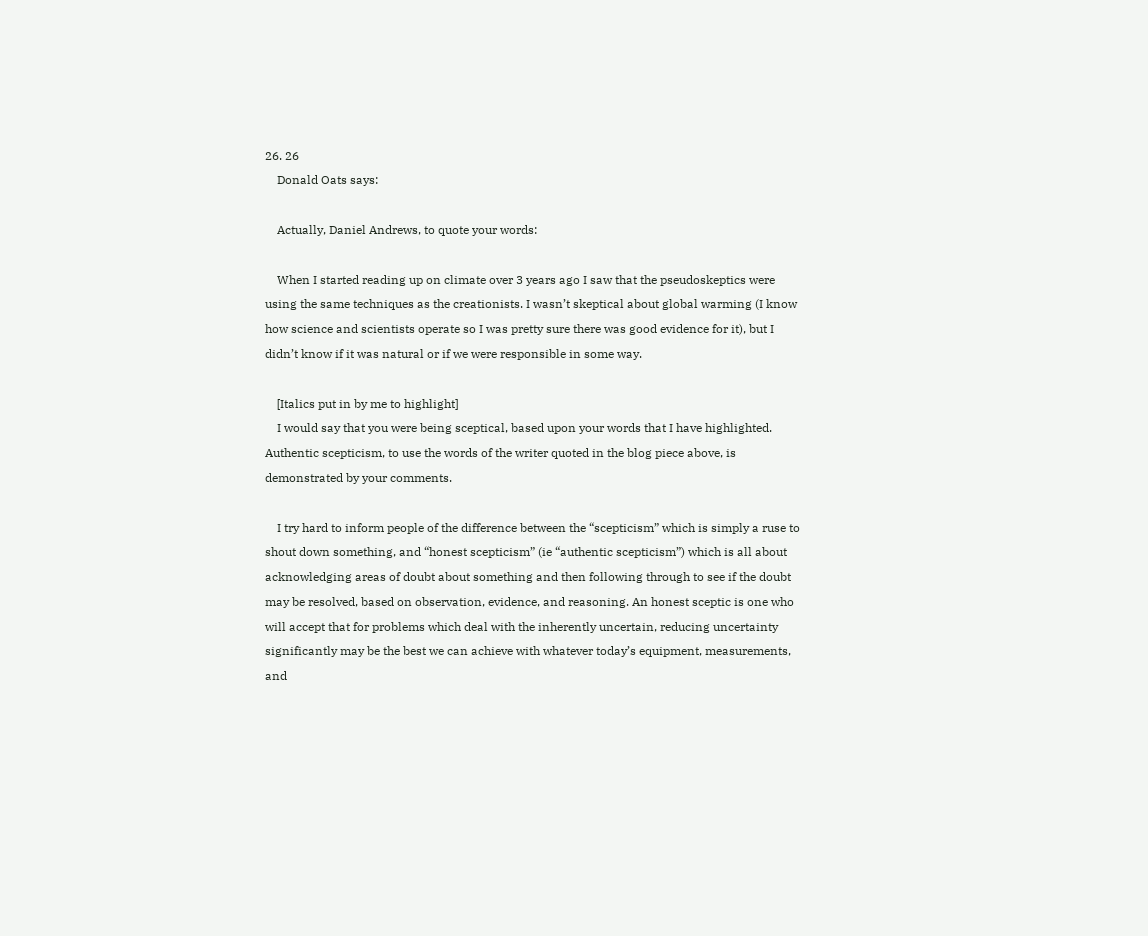26. 26
    Donald Oats says:

    Actually, Daniel Andrews, to quote your words:

    When I started reading up on climate over 3 years ago I saw that the pseudoskeptics were using the same techniques as the creationists. I wasn’t skeptical about global warming (I know how science and scientists operate so I was pretty sure there was good evidence for it), but I didn’t know if it was natural or if we were responsible in some way.

    [Italics put in by me to highlight]
    I would say that you were being sceptical, based upon your words that I have highlighted. Authentic scepticism, to use the words of the writer quoted in the blog piece above, is demonstrated by your comments.

    I try hard to inform people of the difference between the “scepticism” which is simply a ruse to shout down something, and “honest scepticism” (ie “authentic scepticism”) which is all about acknowledging areas of doubt about something and then following through to see if the doubt may be resolved, based on observation, evidence, and reasoning. An honest sceptic is one who will accept that for problems which deal with the inherently uncertain, reducing uncertainty significantly may be the best we can achieve with whatever today’s equipment, measurements, and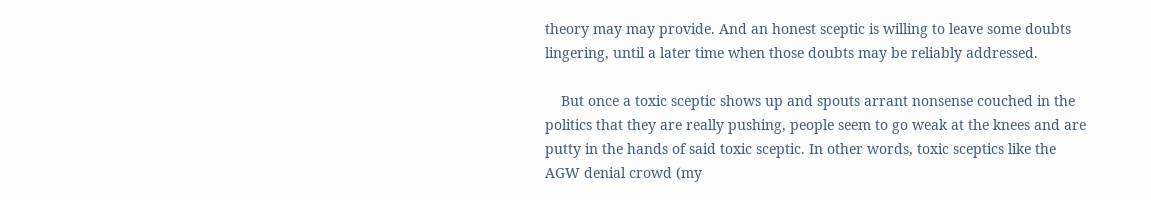theory may may provide. And an honest sceptic is willing to leave some doubts lingering, until a later time when those doubts may be reliably addressed.

    But once a toxic sceptic shows up and spouts arrant nonsense couched in the politics that they are really pushing, people seem to go weak at the knees and are putty in the hands of said toxic sceptic. In other words, toxic sceptics like the AGW denial crowd (my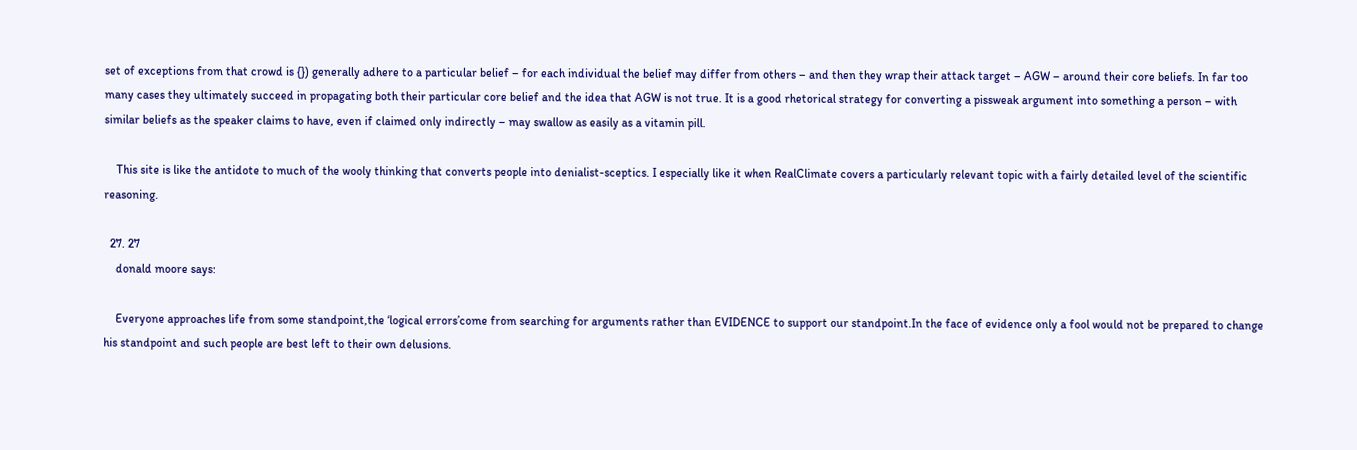set of exceptions from that crowd is {}) generally adhere to a particular belief – for each individual the belief may differ from others – and then they wrap their attack target – AGW – around their core beliefs. In far too many cases they ultimately succeed in propagating both their particular core belief and the idea that AGW is not true. It is a good rhetorical strategy for converting a pissweak argument into something a person – with similar beliefs as the speaker claims to have, even if claimed only indirectly – may swallow as easily as a vitamin pill.

    This site is like the antidote to much of the wooly thinking that converts people into denialist-sceptics. I especially like it when RealClimate covers a particularly relevant topic with a fairly detailed level of the scientific reasoning.

  27. 27
    donald moore says:

    Everyone approaches life from some standpoint,the ‘logical errors’come from searching for arguments rather than EVIDENCE to support our standpoint.In the face of evidence only a fool would not be prepared to change his standpoint and such people are best left to their own delusions.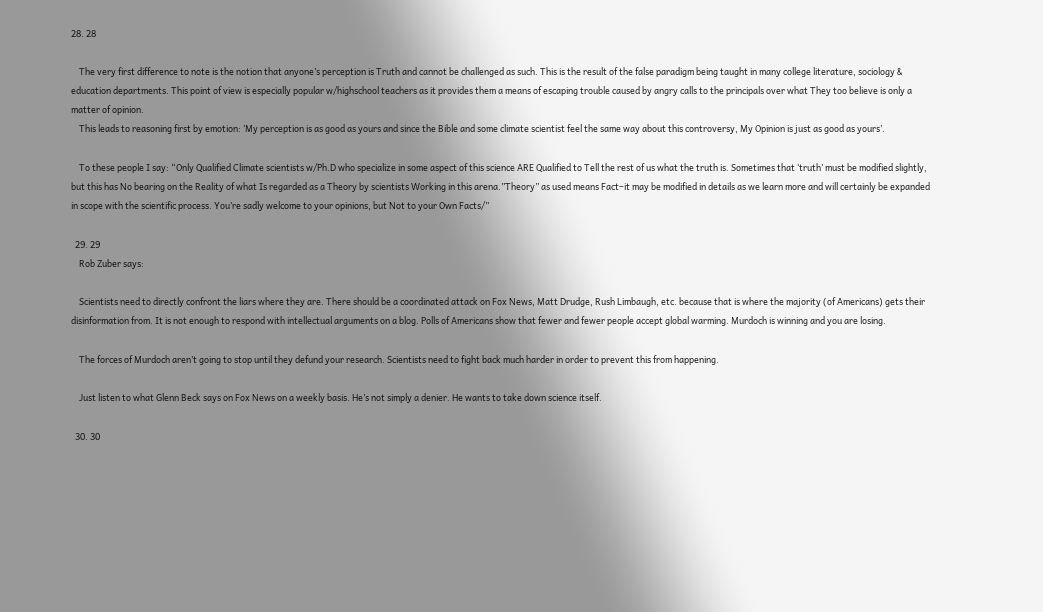28. 28

    The very first difference to note is the notion that anyone’s perception is Truth and cannot be challenged as such. This is the result of the false paradigm being taught in many college literature, sociology & education departments. This point of view is especially popular w/highschool teachers as it provides them a means of escaping trouble caused by angry calls to the principals over what They too believe is only a matter of opinion.
    This leads to reasoning first by emotion: ‘My perception is as good as yours and since the Bible and some climate scientist feel the same way about this controversy, My Opinion is just as good as yours’.

    To these people I say: “Only Qualified Climate scientists w/Ph.D who specialize in some aspect of this science ARE Qualified to Tell the rest of us what the truth is. Sometimes that ‘truth’ must be modified slightly, but this has No bearing on the Reality of what Is regarded as a Theory by scientists Working in this arena.”Theory” as used means Fact–it may be modified in details as we learn more and will certainly be expanded in scope with the scientific process. You’re sadly welcome to your opinions, but Not to your Own Facts/”

  29. 29
    Rob Zuber says:

    Scientists need to directly confront the liars where they are. There should be a coordinated attack on Fox News, Matt Drudge, Rush Limbaugh, etc. because that is where the majority (of Americans) gets their disinformation from. It is not enough to respond with intellectual arguments on a blog. Polls of Americans show that fewer and fewer people accept global warming. Murdoch is winning and you are losing.

    The forces of Murdoch aren’t going to stop until they defund your research. Scientists need to fight back much harder in order to prevent this from happening.

    Just listen to what Glenn Beck says on Fox News on a weekly basis. He’s not simply a denier. He wants to take down science itself.

  30. 30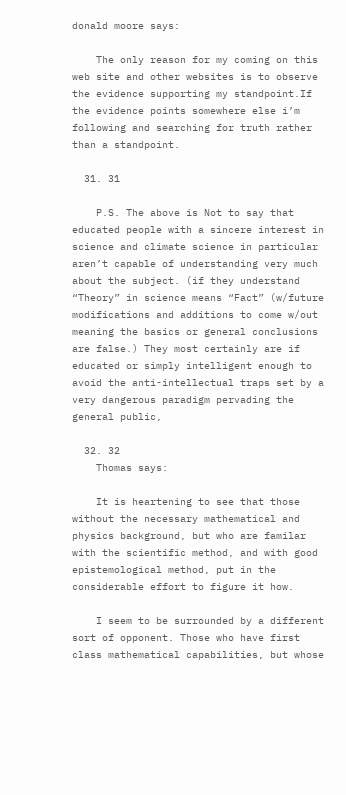donald moore says:

    The only reason for my coming on this web site and other websites is to observe the evidence supporting my standpoint.If the evidence points somewhere else i’m following and searching for truth rather than a standpoint.

  31. 31

    P.S. The above is Not to say that educated people with a sincere interest in science and climate science in particular aren’t capable of understanding very much about the subject. (if they understand “Theory” in science means “Fact” (w/future modifications and additions to come w/out meaning the basics or general conclusions are false.) They most certainly are if educated or simply intelligent enough to avoid the anti-intellectual traps set by a very dangerous paradigm pervading the general public,

  32. 32
    Thomas says:

    It is heartening to see that those without the necessary mathematical and physics background, but who are familar with the scientific method, and with good epistemological method, put in the considerable effort to figure it how.

    I seem to be surrounded by a different sort of opponent. Those who have first class mathematical capabilities, but whose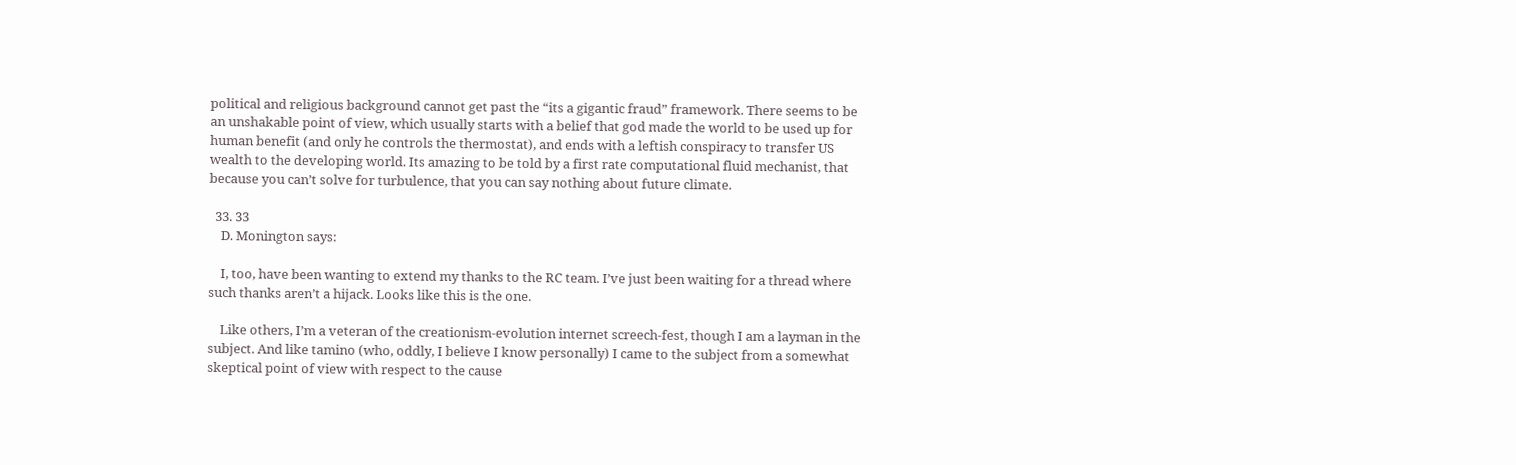political and religious background cannot get past the “its a gigantic fraud” framework. There seems to be an unshakable point of view, which usually starts with a belief that god made the world to be used up for human benefit (and only he controls the thermostat), and ends with a leftish conspiracy to transfer US wealth to the developing world. Its amazing to be told by a first rate computational fluid mechanist, that because you can’t solve for turbulence, that you can say nothing about future climate.

  33. 33
    D. Monington says:

    I, too, have been wanting to extend my thanks to the RC team. I’ve just been waiting for a thread where such thanks aren’t a hijack. Looks like this is the one.

    Like others, I’m a veteran of the creationism-evolution internet screech-fest, though I am a layman in the subject. And like tamino (who, oddly, I believe I know personally) I came to the subject from a somewhat skeptical point of view with respect to the cause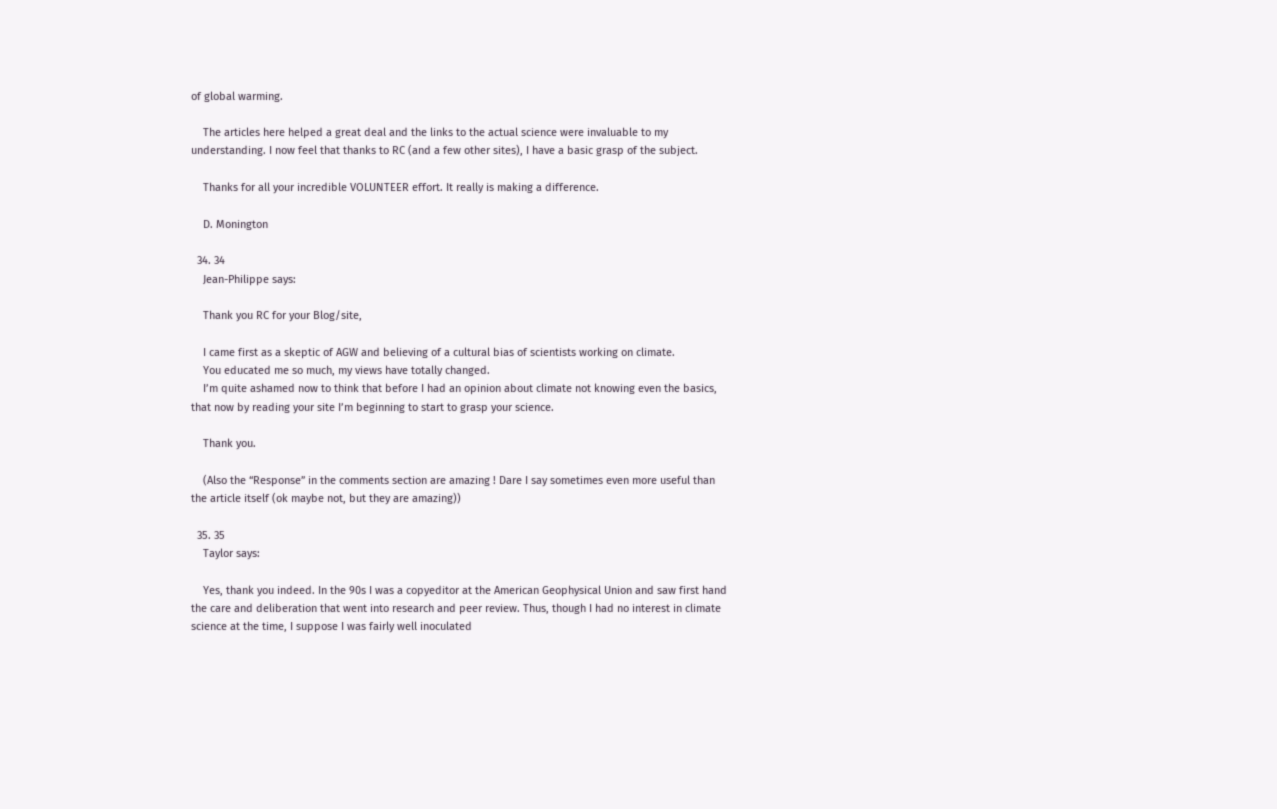of global warming.

    The articles here helped a great deal and the links to the actual science were invaluable to my understanding. I now feel that thanks to RC (and a few other sites), I have a basic grasp of the subject.

    Thanks for all your incredible VOLUNTEER effort. It really is making a difference.

    D. Monington

  34. 34
    Jean-Philippe says:

    Thank you RC for your Blog/site,

    I came first as a skeptic of AGW and believing of a cultural bias of scientists working on climate.
    You educated me so much, my views have totally changed.
    I’m quite ashamed now to think that before I had an opinion about climate not knowing even the basics, that now by reading your site I’m beginning to start to grasp your science.

    Thank you.

    (Also the “Response” in the comments section are amazing ! Dare I say sometimes even more useful than the article itself (ok maybe not, but they are amazing))

  35. 35
    Taylor says:

    Yes, thank you indeed. In the 90s I was a copyeditor at the American Geophysical Union and saw first hand the care and deliberation that went into research and peer review. Thus, though I had no interest in climate science at the time, I suppose I was fairly well inoculated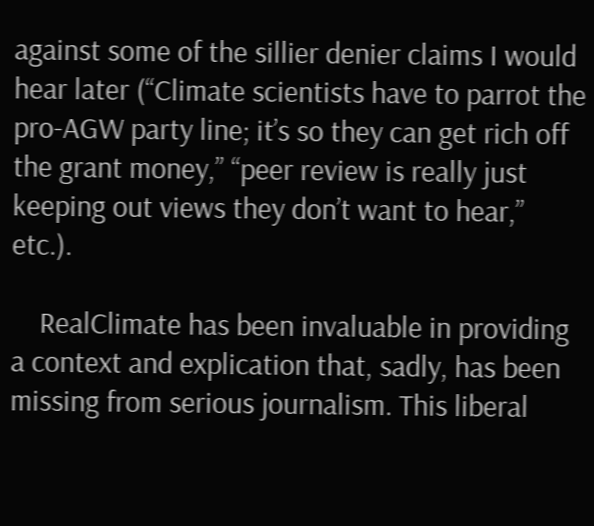against some of the sillier denier claims I would hear later (“Climate scientists have to parrot the pro-AGW party line; it’s so they can get rich off the grant money,” “peer review is really just keeping out views they don’t want to hear,” etc.).

    RealClimate has been invaluable in providing a context and explication that, sadly, has been missing from serious journalism. This liberal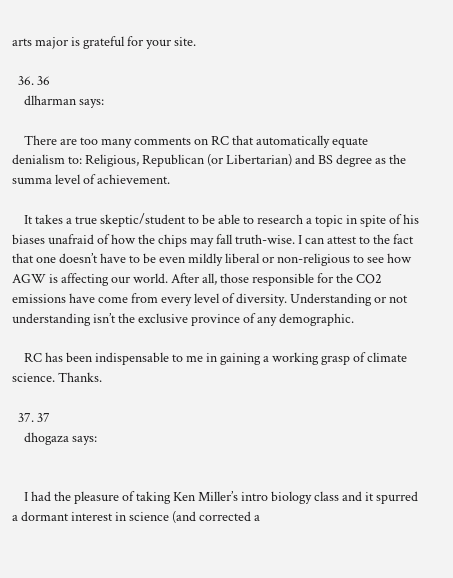arts major is grateful for your site.

  36. 36
    dlharman says:

    There are too many comments on RC that automatically equate denialism to: Religious, Republican (or Libertarian) and BS degree as the summa level of achievement.

    It takes a true skeptic/student to be able to research a topic in spite of his biases unafraid of how the chips may fall truth-wise. I can attest to the fact that one doesn’t have to be even mildly liberal or non-religious to see how AGW is affecting our world. After all, those responsible for the CO2 emissions have come from every level of diversity. Understanding or not understanding isn’t the exclusive province of any demographic.

    RC has been indispensable to me in gaining a working grasp of climate science. Thanks.

  37. 37
    dhogaza says:


    I had the pleasure of taking Ken Miller’s intro biology class and it spurred a dormant interest in science (and corrected a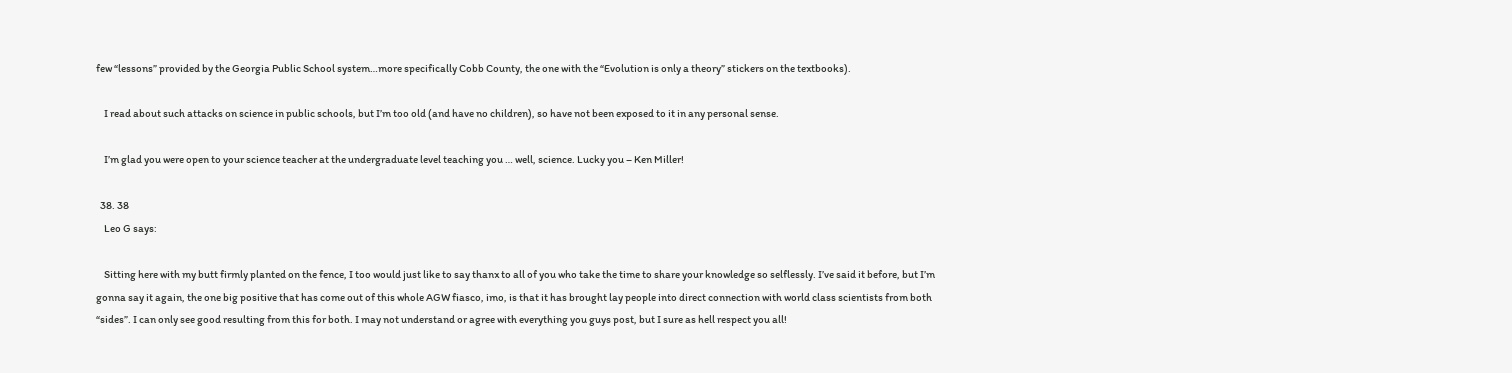few “lessons” provided by the Georgia Public School system…more specifically Cobb County, the one with the “Evolution is only a theory” stickers on the textbooks).

    I read about such attacks on science in public schools, but I’m too old (and have no children), so have not been exposed to it in any personal sense.

    I’m glad you were open to your science teacher at the undergraduate level teaching you … well, science. Lucky you – Ken Miller!

  38. 38
    Leo G says:

    Sitting here with my butt firmly planted on the fence, I too would just like to say thanx to all of you who take the time to share your knowledge so selflessly. I’ve said it before, but I’m gonna say it again, the one big positive that has come out of this whole AGW fiasco, imo, is that it has brought lay people into direct connection with world class scientists from both “sides”. I can only see good resulting from this for both. I may not understand or agree with everything you guys post, but I sure as hell respect you all!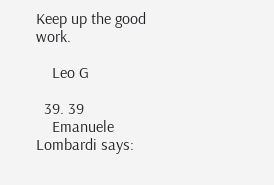Keep up the good work.

    Leo G

  39. 39
    Emanuele Lombardi says: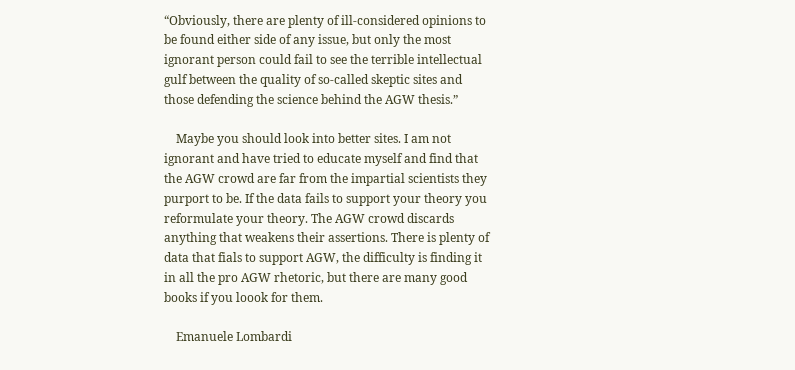“Obviously, there are plenty of ill-considered opinions to be found either side of any issue, but only the most ignorant person could fail to see the terrible intellectual gulf between the quality of so-called skeptic sites and those defending the science behind the AGW thesis.”

    Maybe you should look into better sites. I am not ignorant and have tried to educate myself and find that the AGW crowd are far from the impartial scientists they purport to be. If the data fails to support your theory you reformulate your theory. The AGW crowd discards anything that weakens their assertions. There is plenty of data that fials to support AGW, the difficulty is finding it in all the pro AGW rhetoric, but there are many good books if you loook for them.

    Emanuele Lombardi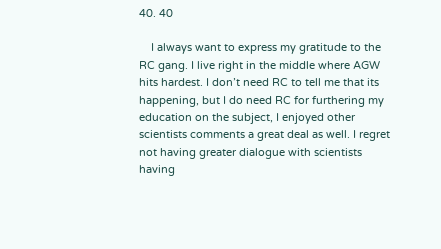40. 40

    I always want to express my gratitude to the RC gang. I live right in the middle where AGW hits hardest. I don’t need RC to tell me that its happening, but I do need RC for furthering my education on the subject, I enjoyed other scientists comments a great deal as well. I regret not having greater dialogue with scientists having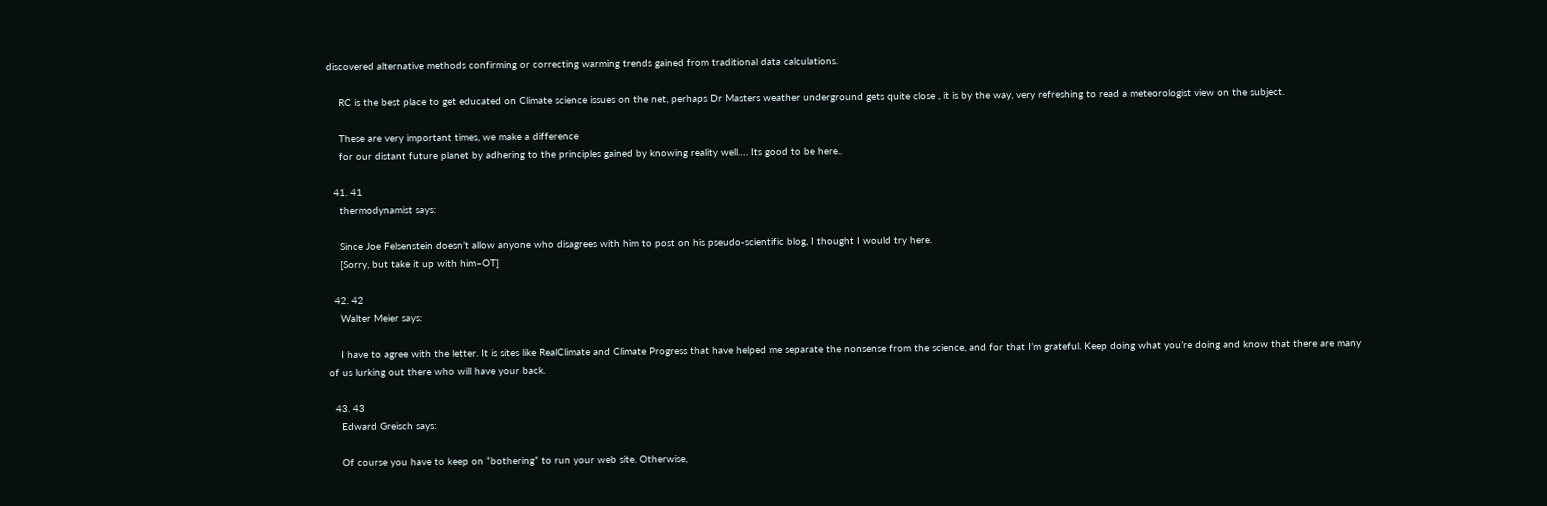discovered alternative methods confirming or correcting warming trends gained from traditional data calculations.

    RC is the best place to get educated on Climate science issues on the net, perhaps Dr Masters weather underground gets quite close , it is by the way, very refreshing to read a meteorologist view on the subject.

    These are very important times, we make a difference
    for our distant future planet by adhering to the principles gained by knowing reality well…. Its good to be here..

  41. 41
    thermodynamist says:

    Since Joe Felsenstein doesn’t allow anyone who disagrees with him to post on his pseudo-scientific blog, I thought I would try here.
    [Sorry, but take it up with him–OT]

  42. 42
    Walter Meier says:

    I have to agree with the letter. It is sites like RealClimate and Climate Progress that have helped me separate the nonsense from the science, and for that I’m grateful. Keep doing what you’re doing and know that there are many of us lurking out there who will have your back.

  43. 43
    Edward Greisch says:

    Of course you have to keep on “bothering” to run your web site. Otherwise,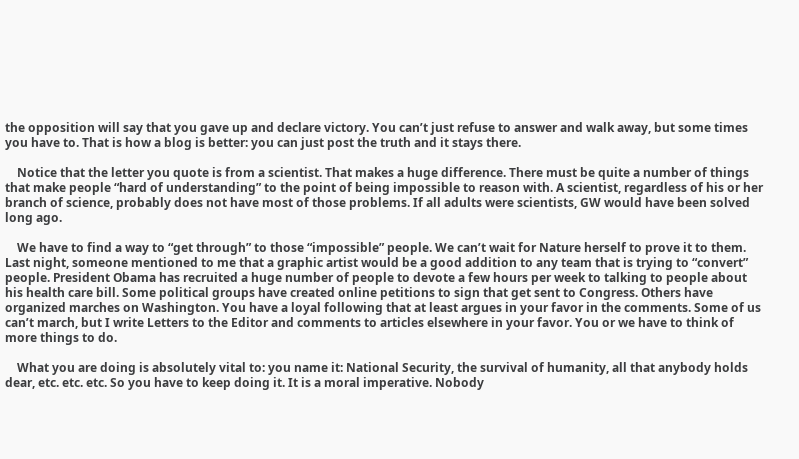the opposition will say that you gave up and declare victory. You can’t just refuse to answer and walk away, but some times you have to. That is how a blog is better: you can just post the truth and it stays there.

    Notice that the letter you quote is from a scientist. That makes a huge difference. There must be quite a number of things that make people “hard of understanding” to the point of being impossible to reason with. A scientist, regardless of his or her branch of science, probably does not have most of those problems. If all adults were scientists, GW would have been solved long ago.

    We have to find a way to “get through” to those “impossible” people. We can’t wait for Nature herself to prove it to them. Last night, someone mentioned to me that a graphic artist would be a good addition to any team that is trying to “convert” people. President Obama has recruited a huge number of people to devote a few hours per week to talking to people about his health care bill. Some political groups have created online petitions to sign that get sent to Congress. Others have organized marches on Washington. You have a loyal following that at least argues in your favor in the comments. Some of us can’t march, but I write Letters to the Editor and comments to articles elsewhere in your favor. You or we have to think of more things to do.

    What you are doing is absolutely vital to: you name it: National Security, the survival of humanity, all that anybody holds dear, etc. etc. etc. So you have to keep doing it. It is a moral imperative. Nobody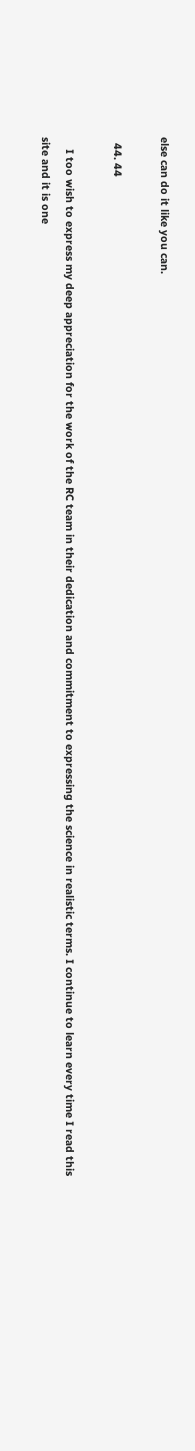else can do it like you can.

  44. 44

    I too wish to express my deep appreciation for the work of the RC team in their dedication and commitment to expressing the science in realistic terms. I continue to learn every time I read this site and it is one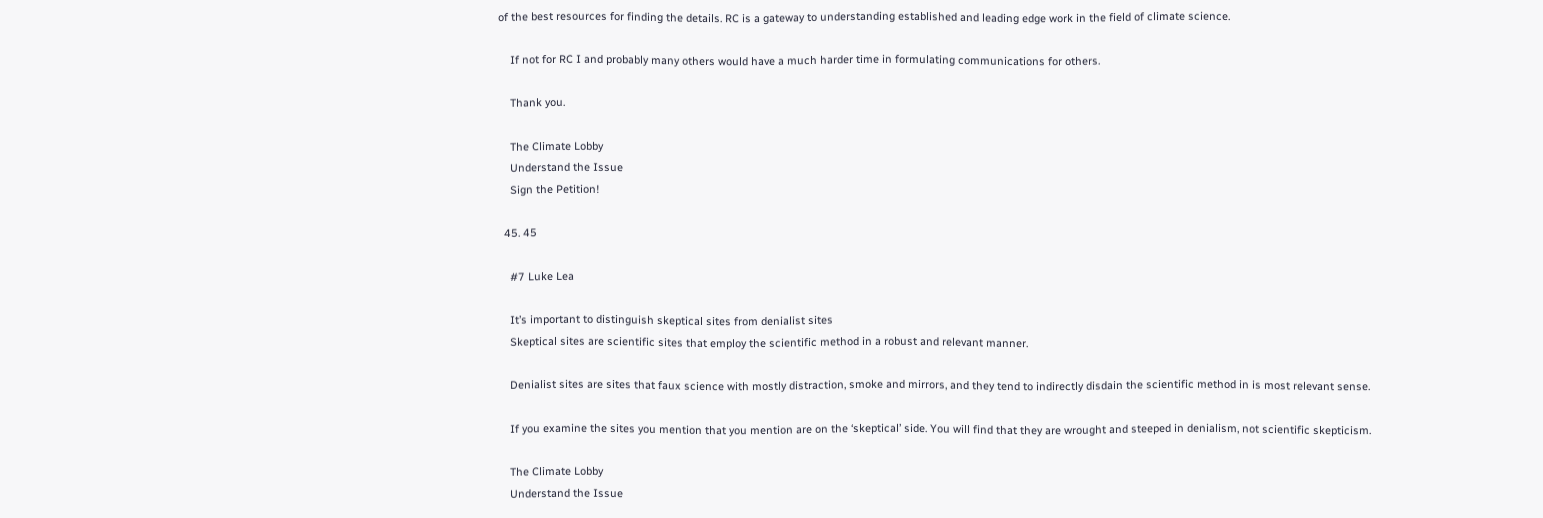of the best resources for finding the details. RC is a gateway to understanding established and leading edge work in the field of climate science.

    If not for RC I and probably many others would have a much harder time in formulating communications for others.

    Thank you.

    The Climate Lobby
    Understand the Issue
    Sign the Petition!

  45. 45

    #7 Luke Lea

    It’s important to distinguish skeptical sites from denialist sites
    Skeptical sites are scientific sites that employ the scientific method in a robust and relevant manner.

    Denialist sites are sites that faux science with mostly distraction, smoke and mirrors, and they tend to indirectly disdain the scientific method in is most relevant sense.

    If you examine the sites you mention that you mention are on the ‘skeptical’ side. You will find that they are wrought and steeped in denialism, not scientific skepticism.

    The Climate Lobby
    Understand the Issue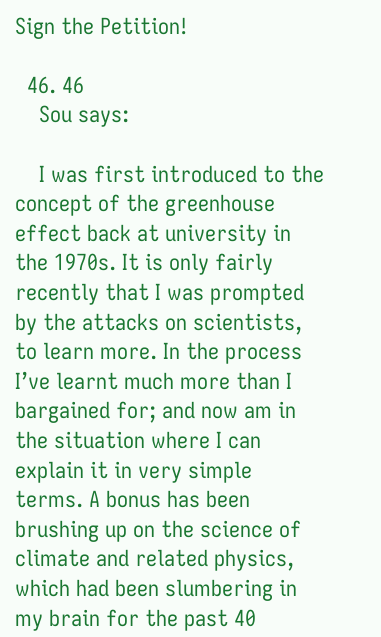Sign the Petition!

  46. 46
    Sou says:

    I was first introduced to the concept of the greenhouse effect back at university in the 1970s. It is only fairly recently that I was prompted by the attacks on scientists, to learn more. In the process I’ve learnt much more than I bargained for; and now am in the situation where I can explain it in very simple terms. A bonus has been brushing up on the science of climate and related physics, which had been slumbering in my brain for the past 40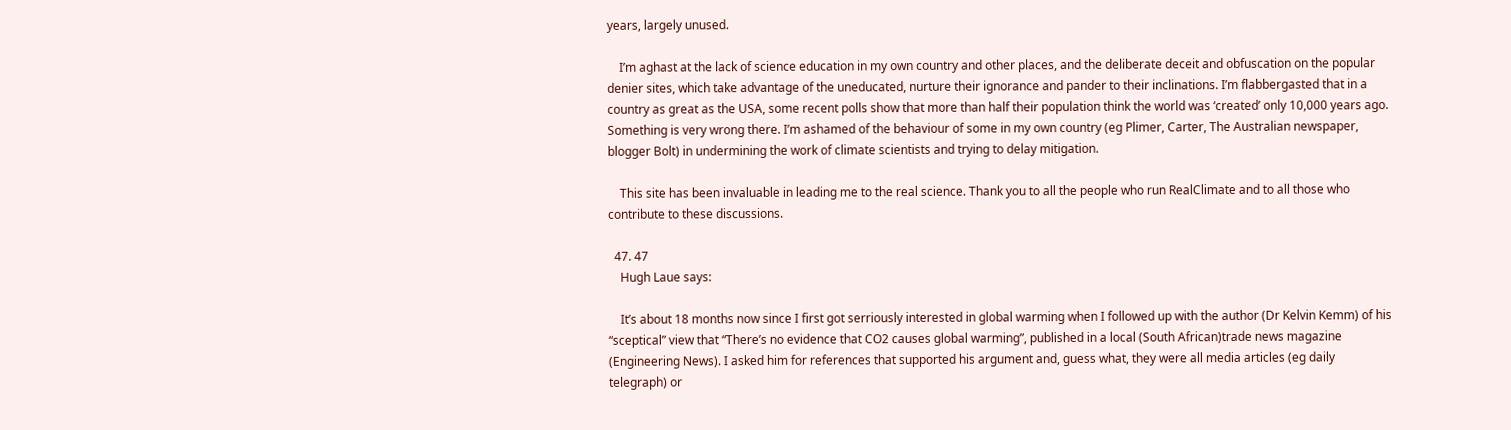years, largely unused.

    I’m aghast at the lack of science education in my own country and other places, and the deliberate deceit and obfuscation on the popular denier sites, which take advantage of the uneducated, nurture their ignorance and pander to their inclinations. I’m flabbergasted that in a country as great as the USA, some recent polls show that more than half their population think the world was ‘created’ only 10,000 years ago. Something is very wrong there. I’m ashamed of the behaviour of some in my own country (eg Plimer, Carter, The Australian newspaper, blogger Bolt) in undermining the work of climate scientists and trying to delay mitigation.

    This site has been invaluable in leading me to the real science. Thank you to all the people who run RealClimate and to all those who contribute to these discussions.

  47. 47
    Hugh Laue says:

    It’s about 18 months now since I first got serriously interested in global warming when I followed up with the author (Dr Kelvin Kemm) of his “sceptical” view that “There’s no evidence that CO2 causes global warming”, published in a local (South African)trade news magazine (Engineering News). I asked him for references that supported his argument and, guess what, they were all media articles (eg daily telegraph) or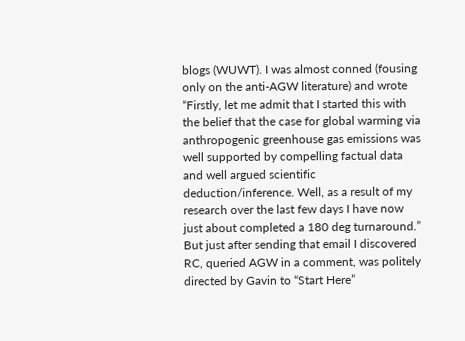blogs (WUWT). I was almost conned (fousing only on the anti-AGW literature) and wrote “Firstly, let me admit that I started this with the belief that the case for global warming via anthropogenic greenhouse gas emissions was well supported by compelling factual data and well argued scientific deduction/inference. Well, as a result of my research over the last few days I have now just about completed a 180 deg turnaround.” But just after sending that email I discovered RC, queried AGW in a comment, was politely directed by Gavin to “Start Here”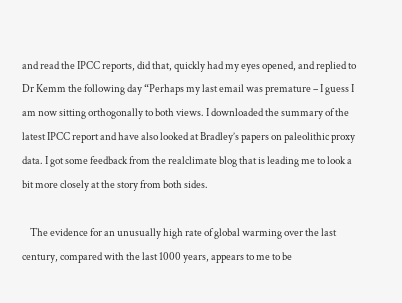and read the IPCC reports, did that, quickly had my eyes opened, and replied to Dr Kemm the following day “Perhaps my last email was premature – I guess I am now sitting orthogonally to both views. I downloaded the summary of the latest IPCC report and have also looked at Bradley’s papers on paleolithic proxy data. I got some feedback from the realclimate blog that is leading me to look a bit more closely at the story from both sides.

    The evidence for an unusually high rate of global warming over the last century, compared with the last 1000 years, appears to me to be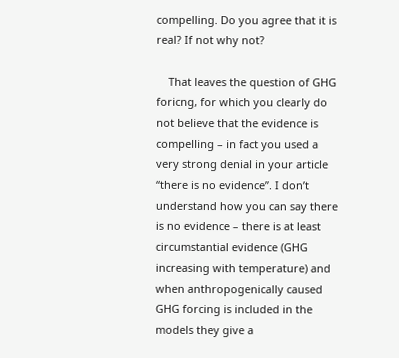compelling. Do you agree that it is real? If not why not?

    That leaves the question of GHG foricng, for which you clearly do not believe that the evidence is compelling – in fact you used a very strong denial in your article “there is no evidence”. I don’t understand how you can say there is no evidence – there is at least circumstantial evidence (GHG increasing with temperature) and when anthropogenically caused GHG forcing is included in the models they give a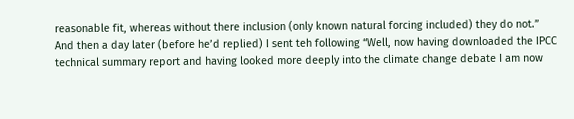reasonable fit, whereas without there inclusion (only known natural forcing included) they do not.” And then a day later (before he’d replied) I sent teh following “Well, now having downloaded the IPCC technical summary report and having looked more deeply into the climate change debate I am now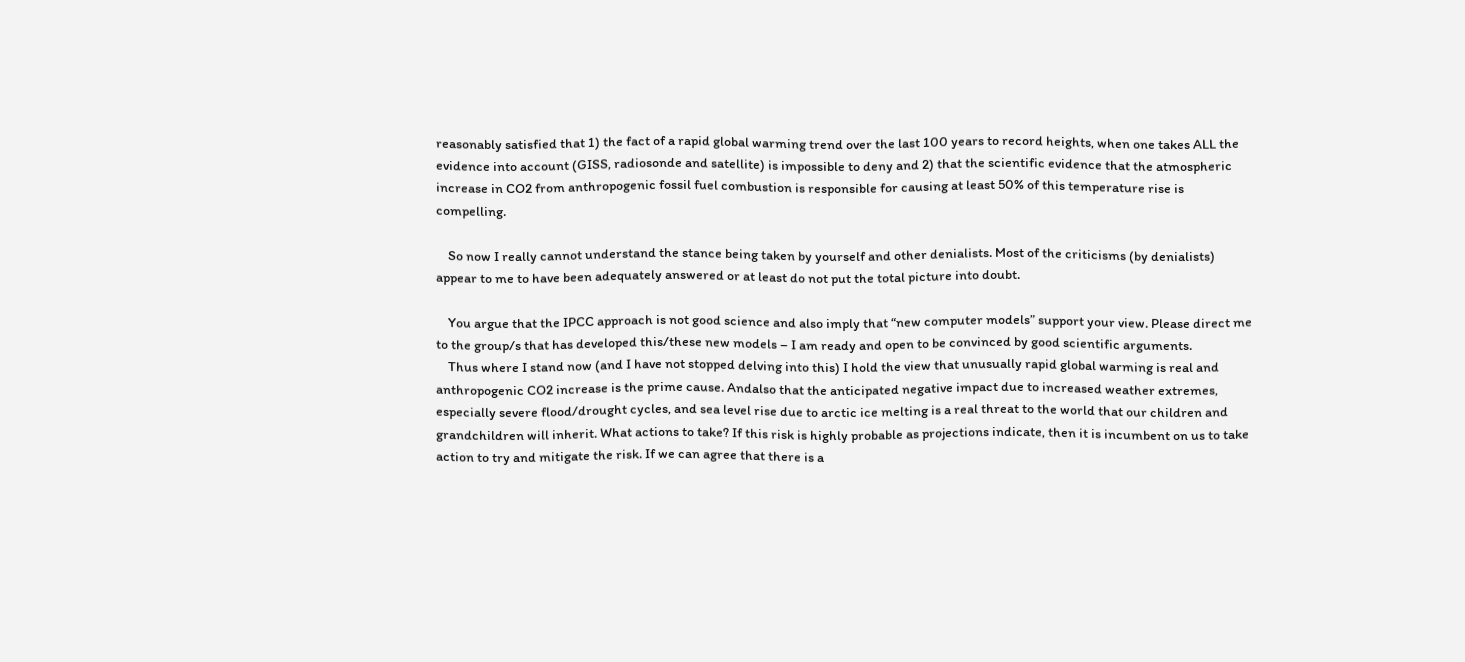reasonably satisfied that 1) the fact of a rapid global warming trend over the last 100 years to record heights, when one takes ALL the evidence into account (GISS, radiosonde and satellite) is impossible to deny and 2) that the scientific evidence that the atmospheric increase in CO2 from anthropogenic fossil fuel combustion is responsible for causing at least 50% of this temperature rise is compelling.

    So now I really cannot understand the stance being taken by yourself and other denialists. Most of the criticisms (by denialists) appear to me to have been adequately answered or at least do not put the total picture into doubt.

    You argue that the IPCC approach is not good science and also imply that “new computer models” support your view. Please direct me to the group/s that has developed this/these new models – I am ready and open to be convinced by good scientific arguments.
    Thus where I stand now (and I have not stopped delving into this) I hold the view that unusually rapid global warming is real and anthropogenic CO2 increase is the prime cause. Andalso that the anticipated negative impact due to increased weather extremes, especially severe flood/drought cycles, and sea level rise due to arctic ice melting is a real threat to the world that our children and grandchildren will inherit. What actions to take? If this risk is highly probable as projections indicate, then it is incumbent on us to take action to try and mitigate the risk. If we can agree that there is a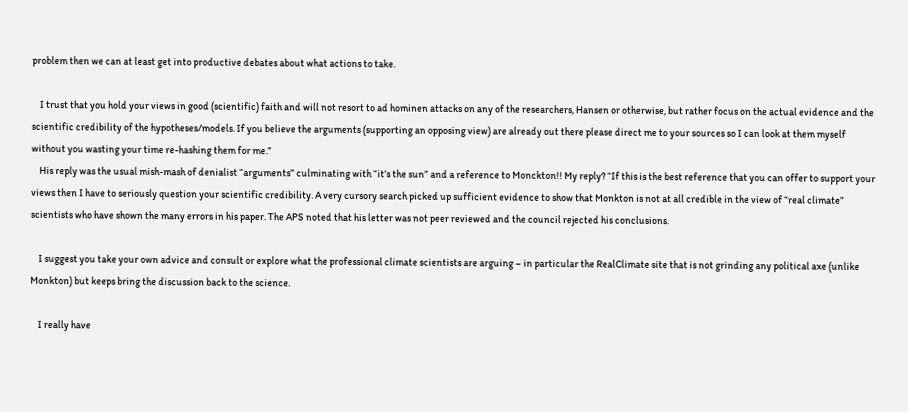problem then we can at least get into productive debates about what actions to take.

    I trust that you hold your views in good (scientific) faith and will not resort to ad hominen attacks on any of the researchers, Hansen or otherwise, but rather focus on the actual evidence and the scientific credibility of the hypotheses/models. If you believe the arguments (supporting an opposing view) are already out there please direct me to your sources so I can look at them myself without you wasting your time re-hashing them for me.”
    His reply was the usual mish-mash of denialist “arguments” culminating with “it’s the sun” and a reference to Monckton!! My reply? “If this is the best reference that you can offer to support your views then I have to seriously question your scientific credibility. A very cursory search picked up sufficient evidence to show that Monkton is not at all credible in the view of “real climate” scientists who have shown the many errors in his paper. The APS noted that his letter was not peer reviewed and the council rejected his conclusions.

    I suggest you take your own advice and consult or explore what the professional climate scientists are arguing – in particular the RealClimate site that is not grinding any political axe (unlike Monkton) but keeps bring the discussion back to the science.

    I really have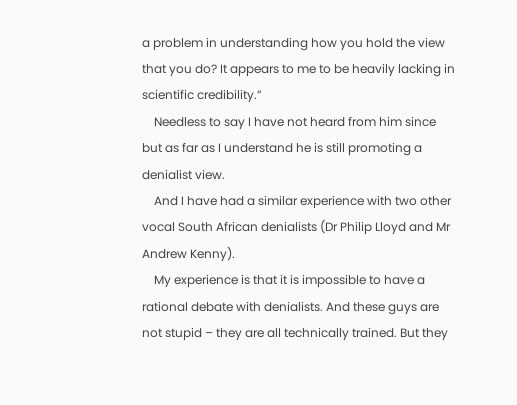a problem in understanding how you hold the view that you do? It appears to me to be heavily lacking in scientific credibility.”
    Needless to say I have not heard from him since but as far as I understand he is still promoting a denialist view.
    And I have had a similar experience with two other vocal South African denialists (Dr Philip Lloyd and Mr Andrew Kenny).
    My experience is that it is impossible to have a rational debate with denialists. And these guys are not stupid – they are all technically trained. But they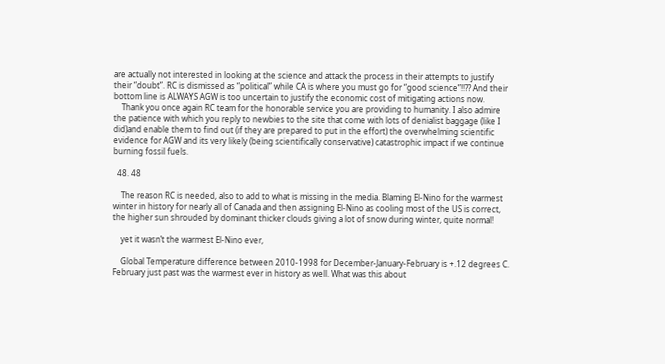are actually not interested in looking at the science and attack the process in their attempts to justify their “doubt”. RC is dismissed as “political” while CA is where you must go for “good science”!!?? And their bottom line is ALWAYS AGW is too uncertain to justify the economic cost of mitigating actions now.
    Thank you once again RC team for the honorable service you are providing to humanity. I also admire the patience with which you reply to newbies to the site that come with lots of denialist baggage (like I did)and enable them to find out (if they are prepared to put in the effort) the overwhelming scientific evidence for AGW and its very likely (being scientifically conservative) catastrophic impact if we continue burning fossil fuels.

  48. 48

    The reason RC is needed, also to add to what is missing in the media. Blaming El-Nino for the warmest winter in history for nearly all of Canada and then assigning El-Nino as cooling most of the US is correct, the higher sun shrouded by dominant thicker clouds giving a lot of snow during winter, quite normal!

    yet it wasn’t the warmest El-Nino ever,

    Global Temperature difference between 2010-1998 for December-January-February is +.12 degrees C. February just past was the warmest ever in history as well. What was this about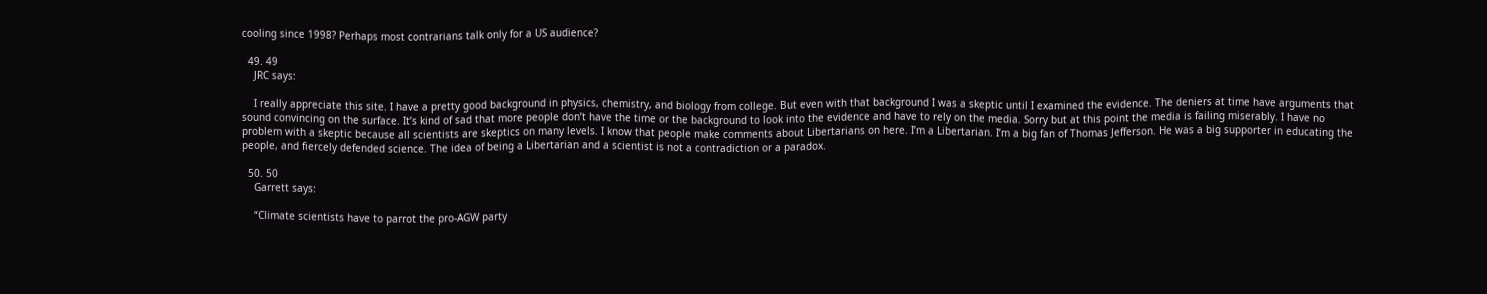cooling since 1998? Perhaps most contrarians talk only for a US audience?

  49. 49
    JRC says:

    I really appreciate this site. I have a pretty good background in physics, chemistry, and biology from college. But even with that background I was a skeptic until I examined the evidence. The deniers at time have arguments that sound convincing on the surface. It’s kind of sad that more people don’t have the time or the background to look into the evidence and have to rely on the media. Sorry but at this point the media is failing miserably. I have no problem with a skeptic because all scientists are skeptics on many levels. I know that people make comments about Libertarians on here. I’m a Libertarian. I’m a big fan of Thomas Jefferson. He was a big supporter in educating the people, and fiercely defended science. The idea of being a Libertarian and a scientist is not a contradiction or a paradox.

  50. 50
    Garrett says:

    “Climate scientists have to parrot the pro-AGW party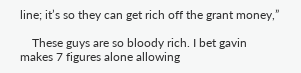line; it’s so they can get rich off the grant money,”

    These guys are so bloody rich. I bet gavin makes 7 figures alone allowing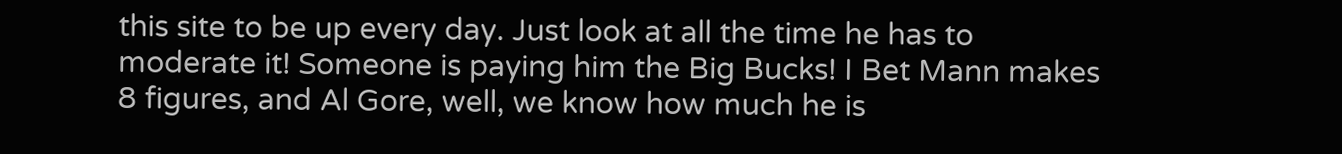this site to be up every day. Just look at all the time he has to moderate it! Someone is paying him the Big Bucks! I Bet Mann makes 8 figures, and Al Gore, well, we know how much he is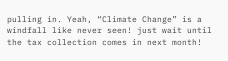pulling in. Yeah, “Climate Change” is a windfall like never seen! just wait until the tax collection comes in next month!